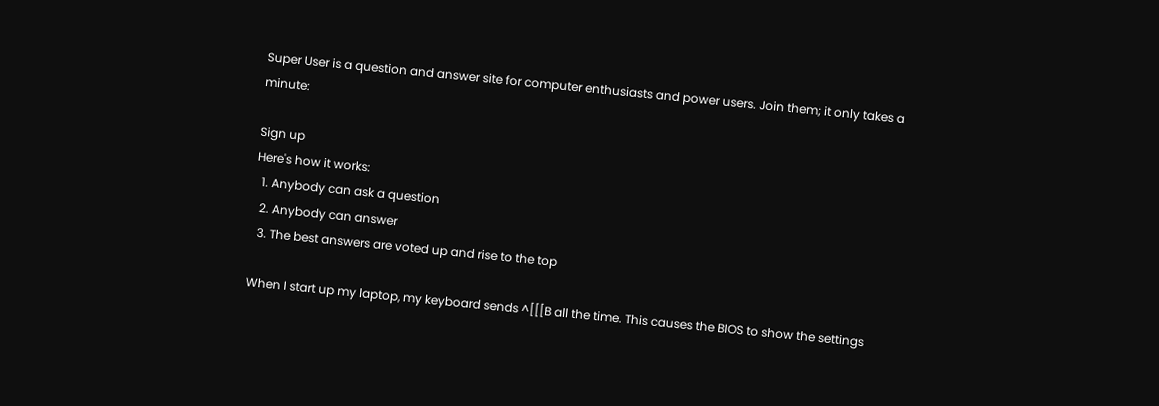Super User is a question and answer site for computer enthusiasts and power users. Join them; it only takes a minute:

Sign up
Here's how it works:
  1. Anybody can ask a question
  2. Anybody can answer
  3. The best answers are voted up and rise to the top

When I start up my laptop, my keyboard sends ^[[[B all the time. This causes the BIOS to show the settings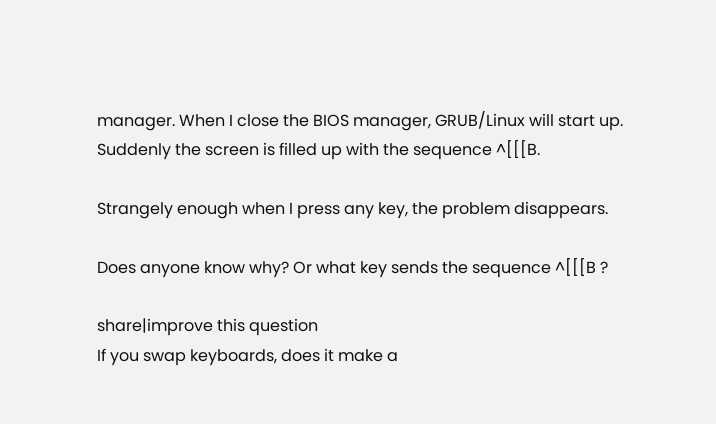manager. When I close the BIOS manager, GRUB/Linux will start up. Suddenly the screen is filled up with the sequence ^[[[B.

Strangely enough when I press any key, the problem disappears.

Does anyone know why? Or what key sends the sequence ^[[[B ?

share|improve this question
If you swap keyboards, does it make a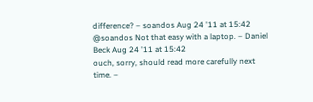difference? – soandos Aug 24 '11 at 15:42
@soandos Not that easy with a laptop. – Daniel Beck Aug 24 '11 at 15:42
ouch, sorry, should read more carefully next time. –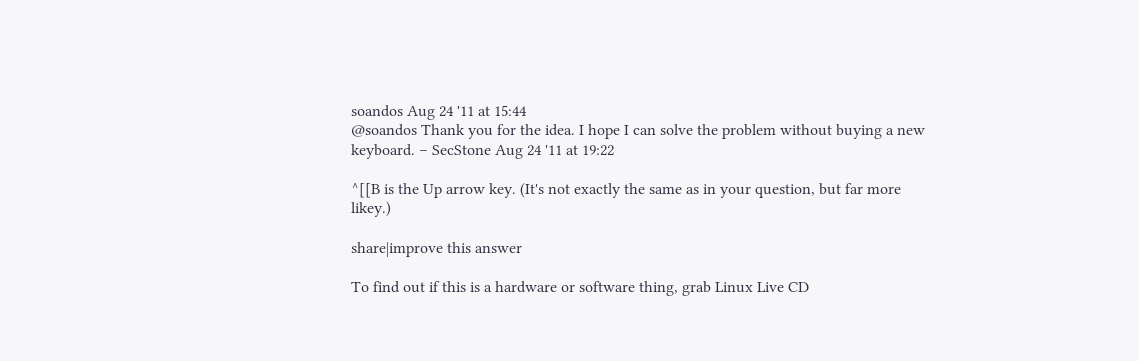soandos Aug 24 '11 at 15:44
@soandos Thank you for the idea. I hope I can solve the problem without buying a new keyboard. – SecStone Aug 24 '11 at 19:22

^[[B is the Up arrow key. (It's not exactly the same as in your question, but far more likey.)

share|improve this answer

To find out if this is a hardware or software thing, grab Linux Live CD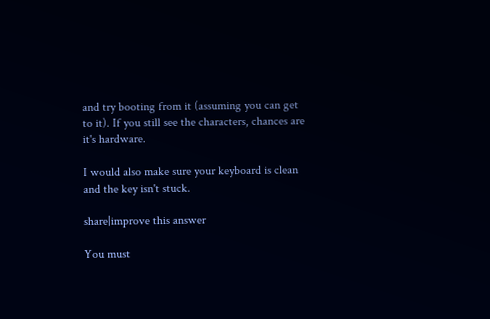and try booting from it (assuming you can get to it). If you still see the characters, chances are it's hardware.

I would also make sure your keyboard is clean and the key isn't stuck.

share|improve this answer

You must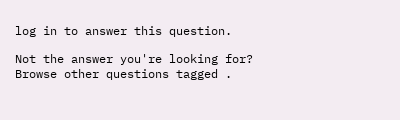log in to answer this question.

Not the answer you're looking for? Browse other questions tagged .